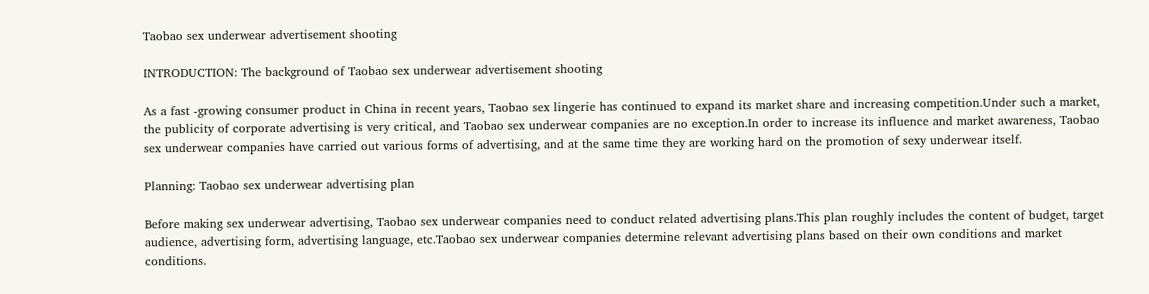Taobao sex underwear advertisement shooting

INTRODUCTION: The background of Taobao sex underwear advertisement shooting

As a fast -growing consumer product in China in recent years, Taobao sex lingerie has continued to expand its market share and increasing competition.Under such a market, the publicity of corporate advertising is very critical, and Taobao sex underwear companies are no exception.In order to increase its influence and market awareness, Taobao sex underwear companies have carried out various forms of advertising, and at the same time they are working hard on the promotion of sexy underwear itself.

Planning: Taobao sex underwear advertising plan

Before making sex underwear advertising, Taobao sex underwear companies need to conduct related advertising plans.This plan roughly includes the content of budget, target audience, advertising form, advertising language, etc.Taobao sex underwear companies determine relevant advertising plans based on their own conditions and market conditions.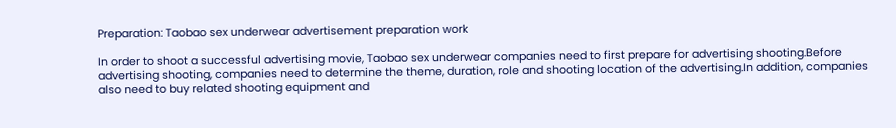Preparation: Taobao sex underwear advertisement preparation work

In order to shoot a successful advertising movie, Taobao sex underwear companies need to first prepare for advertising shooting.Before advertising shooting, companies need to determine the theme, duration, role and shooting location of the advertising.In addition, companies also need to buy related shooting equipment and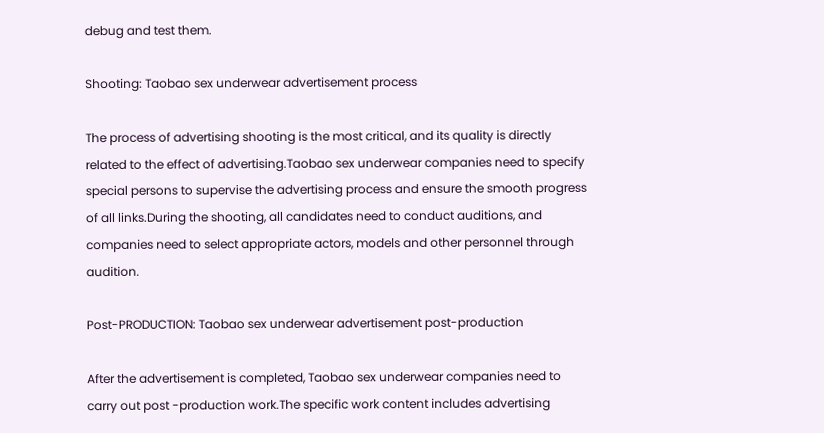debug and test them.

Shooting: Taobao sex underwear advertisement process

The process of advertising shooting is the most critical, and its quality is directly related to the effect of advertising.Taobao sex underwear companies need to specify special persons to supervise the advertising process and ensure the smooth progress of all links.During the shooting, all candidates need to conduct auditions, and companies need to select appropriate actors, models and other personnel through audition.

Post-PRODUCTION: Taobao sex underwear advertisement post-production

After the advertisement is completed, Taobao sex underwear companies need to carry out post -production work.The specific work content includes advertising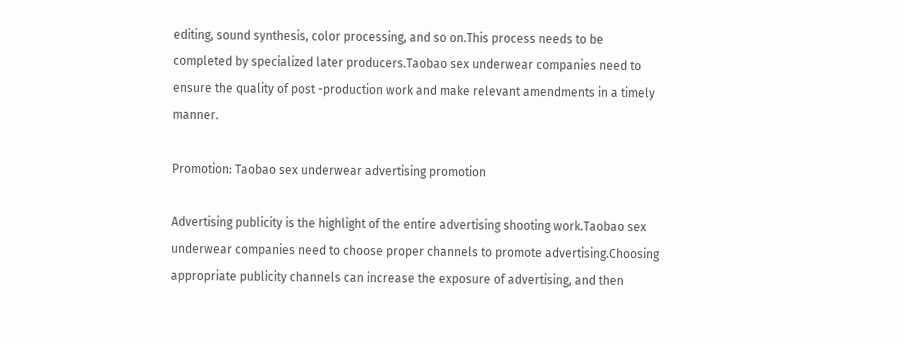editing, sound synthesis, color processing, and so on.This process needs to be completed by specialized later producers.Taobao sex underwear companies need to ensure the quality of post -production work and make relevant amendments in a timely manner.

Promotion: Taobao sex underwear advertising promotion

Advertising publicity is the highlight of the entire advertising shooting work.Taobao sex underwear companies need to choose proper channels to promote advertising.Choosing appropriate publicity channels can increase the exposure of advertising, and then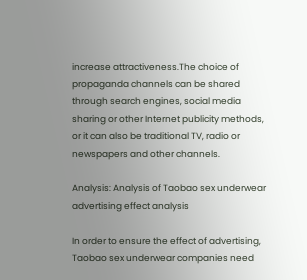increase attractiveness.The choice of propaganda channels can be shared through search engines, social media sharing or other Internet publicity methods, or it can also be traditional TV, radio or newspapers and other channels.

Analysis: Analysis of Taobao sex underwear advertising effect analysis

In order to ensure the effect of advertising, Taobao sex underwear companies need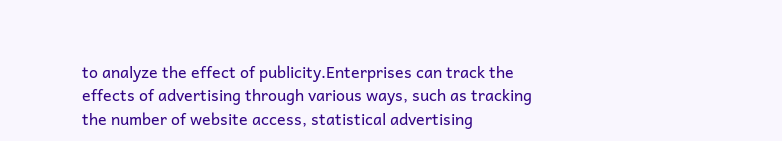to analyze the effect of publicity.Enterprises can track the effects of advertising through various ways, such as tracking the number of website access, statistical advertising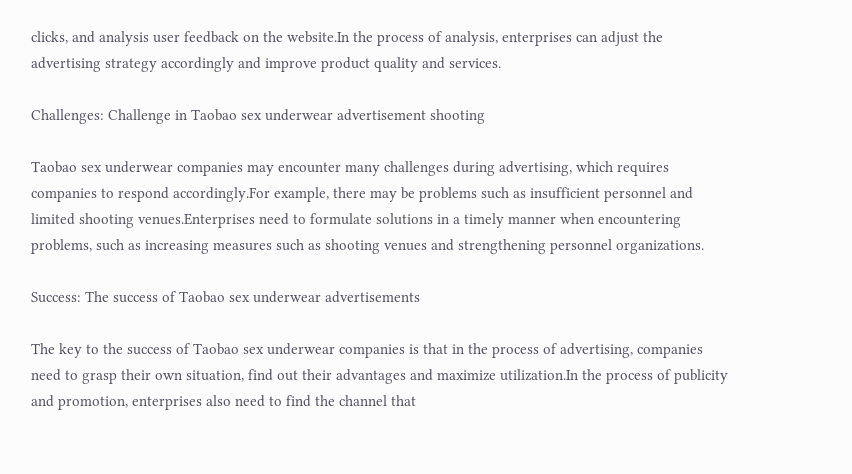clicks, and analysis user feedback on the website.In the process of analysis, enterprises can adjust the advertising strategy accordingly and improve product quality and services.

Challenges: Challenge in Taobao sex underwear advertisement shooting

Taobao sex underwear companies may encounter many challenges during advertising, which requires companies to respond accordingly.For example, there may be problems such as insufficient personnel and limited shooting venues.Enterprises need to formulate solutions in a timely manner when encountering problems, such as increasing measures such as shooting venues and strengthening personnel organizations.

Success: The success of Taobao sex underwear advertisements

The key to the success of Taobao sex underwear companies is that in the process of advertising, companies need to grasp their own situation, find out their advantages and maximize utilization.In the process of publicity and promotion, enterprises also need to find the channel that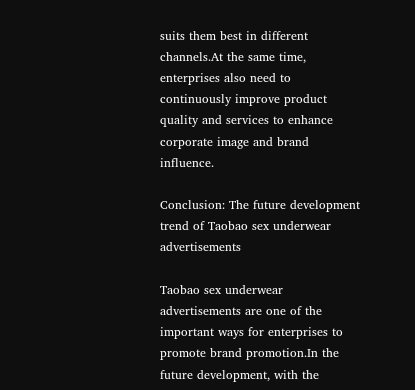suits them best in different channels.At the same time, enterprises also need to continuously improve product quality and services to enhance corporate image and brand influence.

Conclusion: The future development trend of Taobao sex underwear advertisements

Taobao sex underwear advertisements are one of the important ways for enterprises to promote brand promotion.In the future development, with the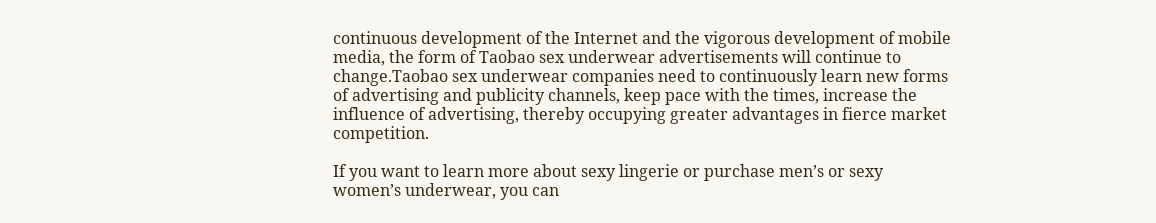continuous development of the Internet and the vigorous development of mobile media, the form of Taobao sex underwear advertisements will continue to change.Taobao sex underwear companies need to continuously learn new forms of advertising and publicity channels, keep pace with the times, increase the influence of advertising, thereby occupying greater advantages in fierce market competition.

If you want to learn more about sexy lingerie or purchase men’s or sexy women’s underwear, you can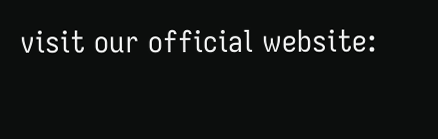visit our official website: